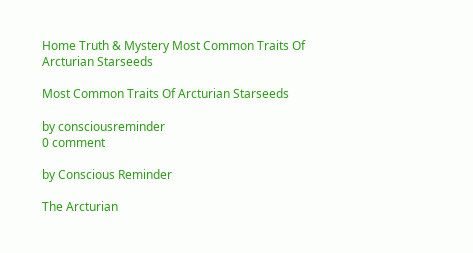Home Truth & Mystery Most Common Traits Of Arcturian Starseeds

Most Common Traits Of Arcturian Starseeds

by consciousreminder
0 comment

by Conscious Reminder

The Arcturian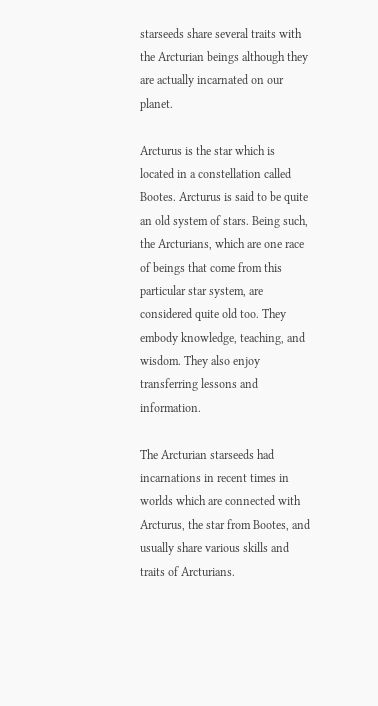starseeds share several traits with the Arcturian beings although they are actually incarnated on our planet.

Arcturus is the star which is located in a constellation called Bootes. Arcturus is said to be quite an old system of stars. Being such, the Arcturians, which are one race of beings that come from this particular star system, are considered quite old too. They embody knowledge, teaching, and wisdom. They also enjoy transferring lessons and information.

The Arcturian starseeds had incarnations in recent times in worlds which are connected with Arcturus, the star from Bootes, and usually share various skills and traits of Arcturians.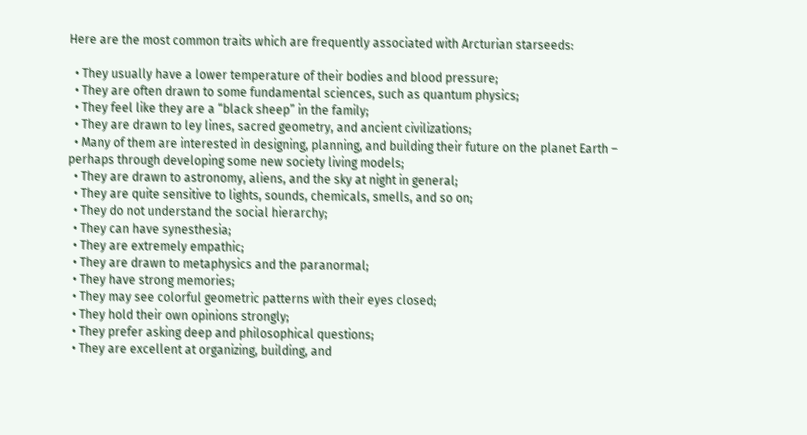Here are the most common traits which are frequently associated with Arcturian starseeds:

  • They usually have a lower temperature of their bodies and blood pressure;
  • They are often drawn to some fundamental sciences, such as quantum physics;
  • They feel like they are a “black sheep” in the family;
  • They are drawn to ley lines, sacred geometry, and ancient civilizations;
  • Many of them are interested in designing, planning, and building their future on the planet Earth – perhaps through developing some new society living models;
  • They are drawn to astronomy, aliens, and the sky at night in general;
  • They are quite sensitive to lights, sounds, chemicals, smells, and so on;
  • They do not understand the social hierarchy;
  • They can have synesthesia;
  • They are extremely empathic;
  • They are drawn to metaphysics and the paranormal;
  • They have strong memories;
  • They may see colorful geometric patterns with their eyes closed;
  • They hold their own opinions strongly;
  • They prefer asking deep and philosophical questions;
  • They are excellent at organizing, building, and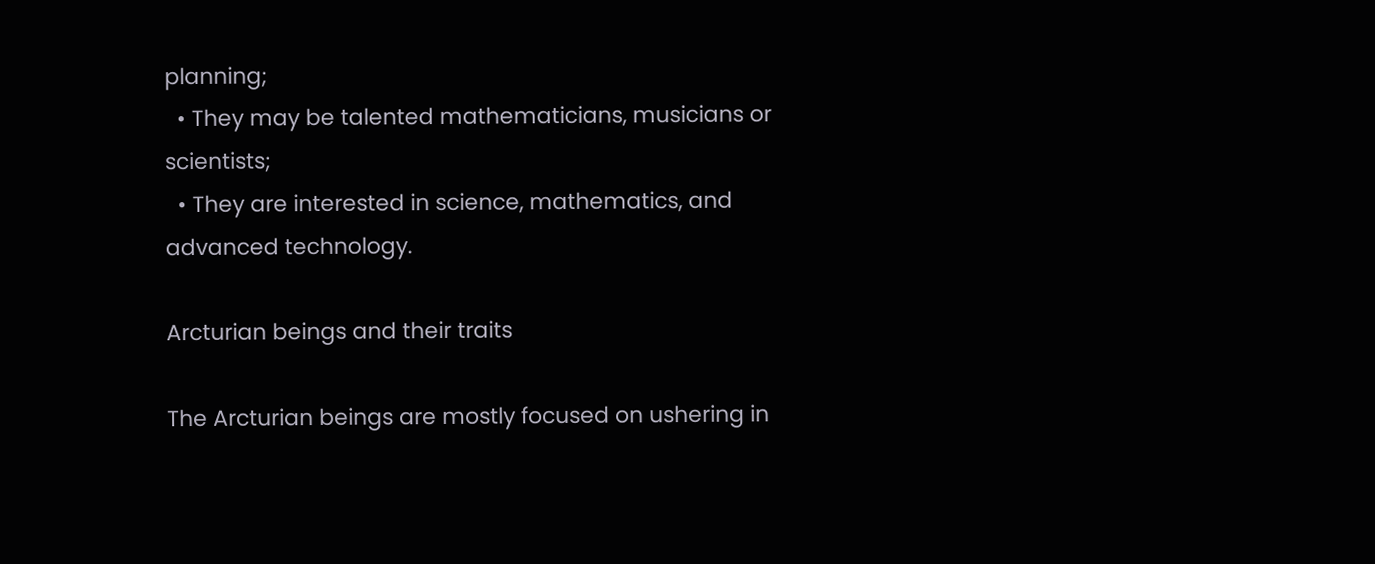planning;
  • They may be talented mathematicians, musicians or scientists;
  • They are interested in science, mathematics, and advanced technology.

Arcturian beings and their traits

The Arcturian beings are mostly focused on ushering in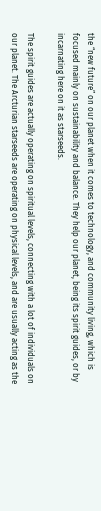the “new future” on our planet when it comes to technology, and community living, which is focused mainly on sustainability and balance. They help our planet, being its spirit guides, or by incarnating here on it as starseeds.

The spirit guides are actually operating on spiritual levels, connecting with a lot of individuals on our planet. The Arcturian starseeds are operating on physical levels, and are usually acting as the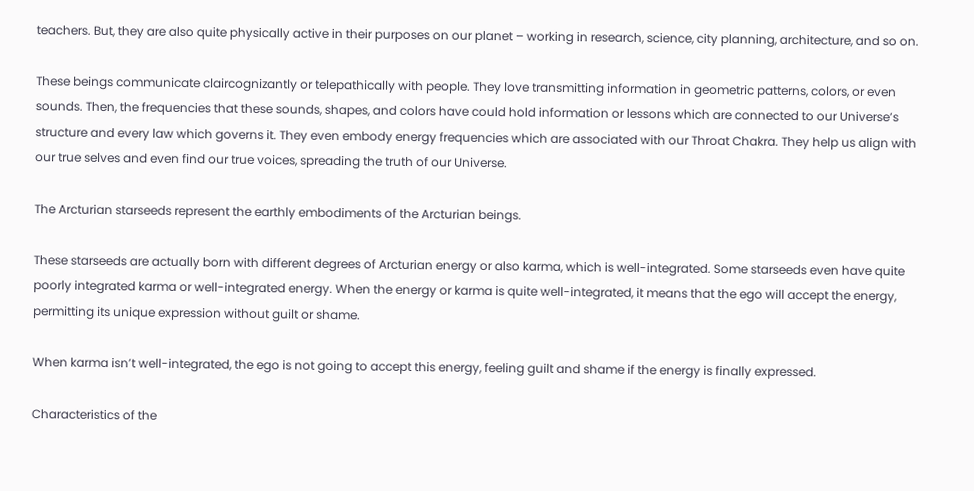teachers. But, they are also quite physically active in their purposes on our planet – working in research, science, city planning, architecture, and so on.

These beings communicate claircognizantly or telepathically with people. They love transmitting information in geometric patterns, colors, or even sounds. Then, the frequencies that these sounds, shapes, and colors have could hold information or lessons which are connected to our Universe’s structure and every law which governs it. They even embody energy frequencies which are associated with our Throat Chakra. They help us align with our true selves and even find our true voices, spreading the truth of our Universe.

The Arcturian starseeds represent the earthly embodiments of the Arcturian beings.

These starseeds are actually born with different degrees of Arcturian energy or also karma, which is well-integrated. Some starseeds even have quite poorly integrated karma or well-integrated energy. When the energy or karma is quite well-integrated, it means that the ego will accept the energy, permitting its unique expression without guilt or shame.

When karma isn’t well-integrated, the ego is not going to accept this energy, feeling guilt and shame if the energy is finally expressed.

Characteristics of the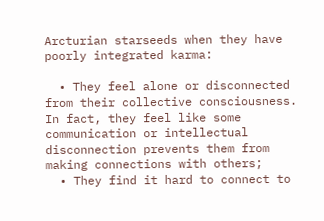Arcturian starseeds when they have poorly integrated karma:

  • They feel alone or disconnected from their collective consciousness. In fact, they feel like some communication or intellectual disconnection prevents them from making connections with others;
  • They find it hard to connect to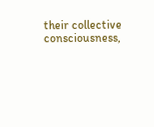their collective consciousness,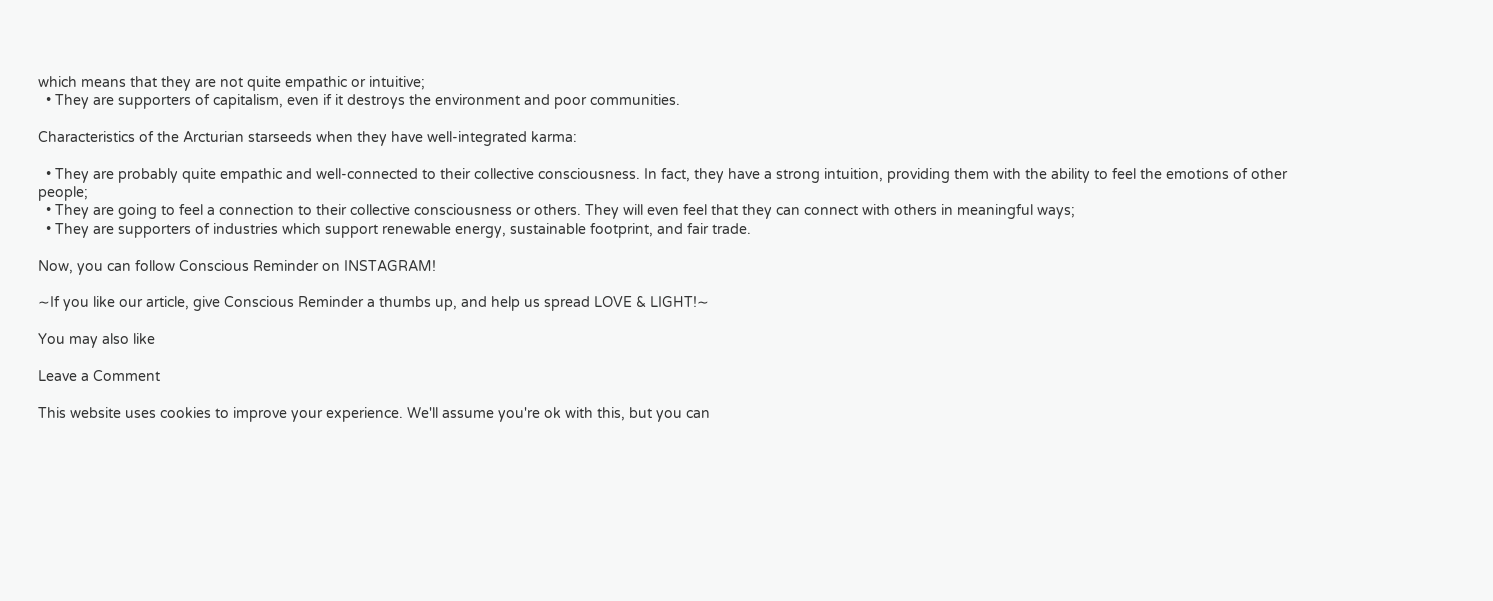which means that they are not quite empathic or intuitive;
  • They are supporters of capitalism, even if it destroys the environment and poor communities.

Characteristics of the Arcturian starseeds when they have well-integrated karma:

  • They are probably quite empathic and well-connected to their collective consciousness. In fact, they have a strong intuition, providing them with the ability to feel the emotions of other people;
  • They are going to feel a connection to their collective consciousness or others. They will even feel that they can connect with others in meaningful ways;
  • They are supporters of industries which support renewable energy, sustainable footprint, and fair trade.

Now, you can follow Conscious Reminder on INSTAGRAM!

∼If you like our article, give Conscious Reminder a thumbs up, and help us spread LOVE & LIGHT!∼

You may also like

Leave a Comment

This website uses cookies to improve your experience. We'll assume you're ok with this, but you can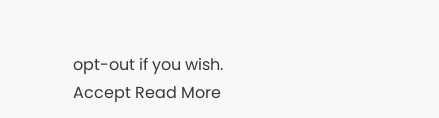opt-out if you wish. Accept Read More